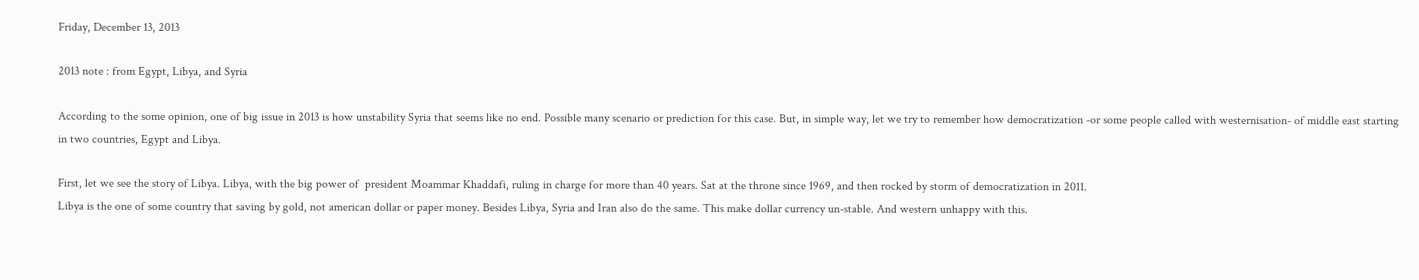Friday, December 13, 2013

2013 note : from Egypt, Libya, and Syria

According to the some opinion, one of big issue in 2013 is how unstability Syria that seems like no end. Possible many scenario or prediction for this case. But, in simple way, let we try to remember how democratization -or some people called with westernisation- of middle east starting in two countries, Egypt and Libya.

First, let we see the story of Libya. Libya, with the big power of  president Moammar Khaddafi, ruling in charge for more than 40 years. Sat at the throne since 1969, and then rocked by storm of democratization in 2011.
Libya is the one of some country that saving by gold, not american dollar or paper money. Besides Libya, Syria and Iran also do the same. This make dollar currency un-stable. And western unhappy with this.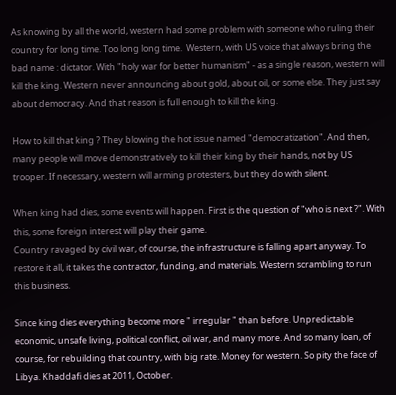As knowing by all the world, western had some problem with someone who ruling their country for long time. Too long long time.  Western, with US voice that always bring the bad name : dictator. With "holy war for better humanism" - as a single reason, western will kill the king. Western never announcing about gold, about oil, or some else. They just say about democracy. And that reason is full enough to kill the king.

How to kill that king ? They blowing the hot issue named "democratization". And then, many people will move demonstratively to kill their king by their hands, not by US trooper. If necessary, western will arming protesters, but they do with silent.

When king had dies, some events will happen. First is the question of "who is next ?". With this, some foreign interest will play their game.
Country ravaged by civil war, of course, the infrastructure is falling apart anyway. To restore it all, it takes the contractor, funding, and materials. Western scrambling to run this business.

Since king dies everything become more " irregular " than before. Unpredictable economic, unsafe living, political conflict, oil war, and many more. And so many loan, of course, for rebuilding that country, with big rate. Money for western. So pity the face of Libya. Khaddafi dies at 2011, October.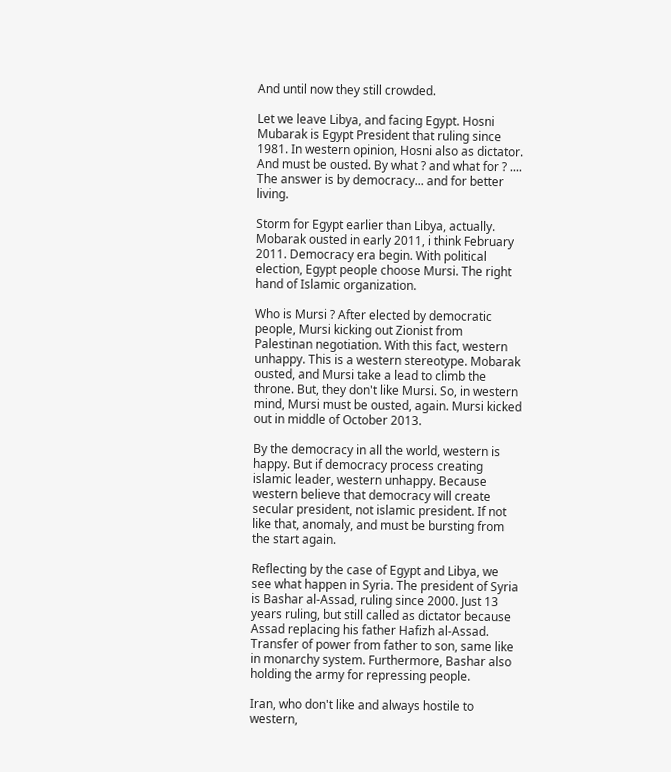And until now they still crowded.

Let we leave Libya, and facing Egypt. Hosni Mubarak is Egypt President that ruling since 1981. In western opinion, Hosni also as dictator. And must be ousted. By what ? and what for ? .... The answer is by democracy... and for better living.

Storm for Egypt earlier than Libya, actually. Mobarak ousted in early 2011, i think February 2011. Democracy era begin. With political election, Egypt people choose Mursi. The right hand of Islamic organization.

Who is Mursi ? After elected by democratic people, Mursi kicking out Zionist from Palestinan negotiation. With this fact, western unhappy. This is a western stereotype. Mobarak ousted, and Mursi take a lead to climb the throne. But, they don't like Mursi. So, in western mind, Mursi must be ousted, again. Mursi kicked out in middle of October 2013.

By the democracy in all the world, western is happy. But if democracy process creating islamic leader, western unhappy. Because western believe that democracy will create secular president, not islamic president. If not like that, anomaly, and must be bursting from the start again.

Reflecting by the case of Egypt and Libya, we see what happen in Syria. The president of Syria is Bashar al-Assad, ruling since 2000. Just 13 years ruling, but still called as dictator because Assad replacing his father Hafizh al-Assad. Transfer of power from father to son, same like in monarchy system. Furthermore, Bashar also holding the army for repressing people.

Iran, who don't like and always hostile to western,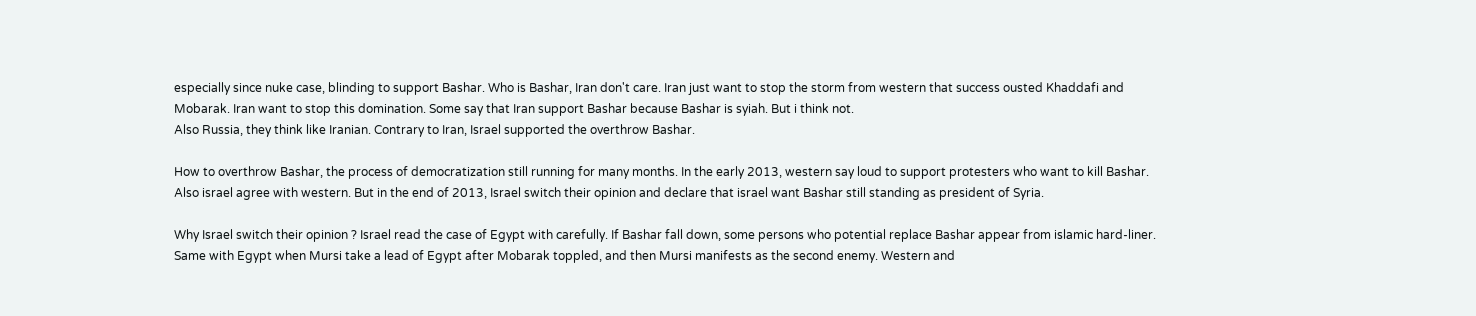especially since nuke case, blinding to support Bashar. Who is Bashar, Iran don't care. Iran just want to stop the storm from western that success ousted Khaddafi and Mobarak. Iran want to stop this domination. Some say that Iran support Bashar because Bashar is syiah. But i think not.
Also Russia, they think like Iranian. Contrary to Iran, Israel supported the overthrow Bashar.

How to overthrow Bashar, the process of democratization still running for many months. In the early 2013, western say loud to support protesters who want to kill Bashar. Also israel agree with western. But in the end of 2013, Israel switch their opinion and declare that israel want Bashar still standing as president of Syria.

Why Israel switch their opinion ? Israel read the case of Egypt with carefully. If Bashar fall down, some persons who potential replace Bashar appear from islamic hard-liner. Same with Egypt when Mursi take a lead of Egypt after Mobarak toppled, and then Mursi manifests as the second enemy. Western and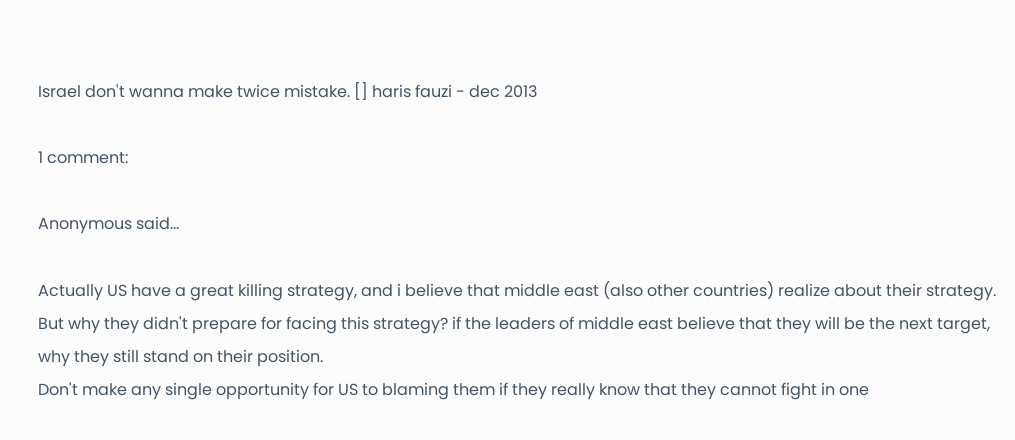Israel don't wanna make twice mistake. [] haris fauzi - dec 2013

1 comment:

Anonymous said...

Actually US have a great killing strategy, and i believe that middle east (also other countries) realize about their strategy.
But why they didn't prepare for facing this strategy? if the leaders of middle east believe that they will be the next target, why they still stand on their position.
Don't make any single opportunity for US to blaming them if they really know that they cannot fight in one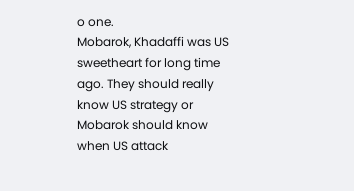o one.
Mobarok, Khadaffi was US sweetheart for long time ago. They should really know US strategy or Mobarok should know when US attack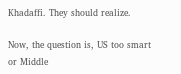Khadaffi. They should realize.

Now, the question is, US too smart or Middle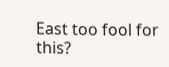East too fool for this?